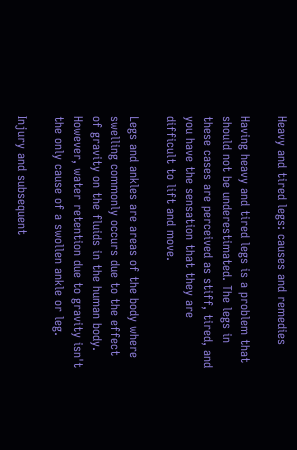Heavy and tired legs: causes and remedies

Having heavy and tired legs is a problem that should not be underestimated. The legs in these cases are perceived as stiff, tired, and you have the sensation that they are difficult to lift and move.

Legs and ankles are areas of the body where swelling commonly occurs due to the effect of gravity on the fluids in the human body. However, water retention due to gravity isn't the only cause of a swollen ankle or leg.

Injury and subsequent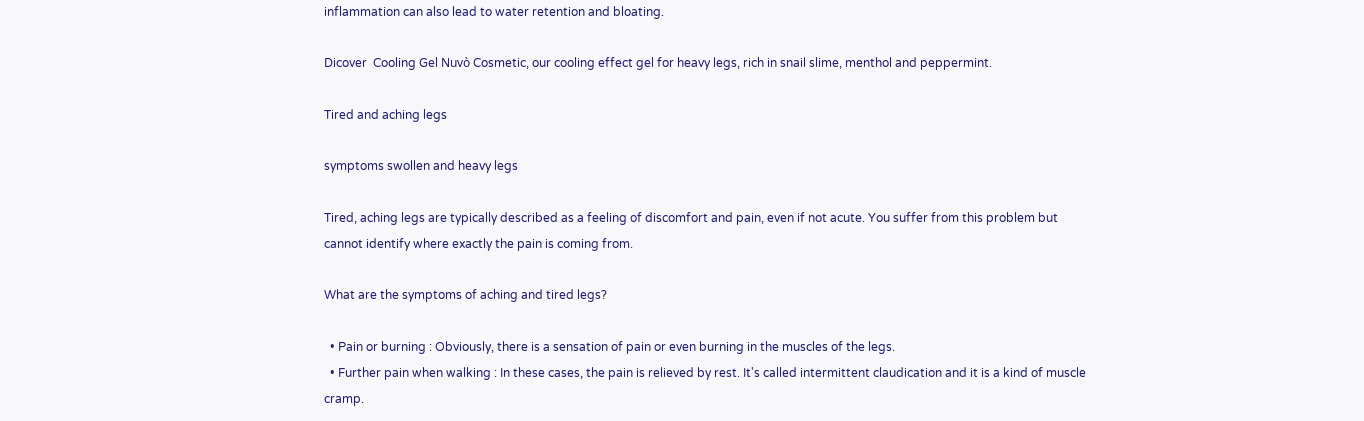inflammation can also lead to water retention and bloating.

Dicover  Cooling Gel Nuvò Cosmetic, our cooling effect gel for heavy legs, rich in snail slime, menthol and peppermint.

Tired and aching legs

symptoms swollen and heavy legs

Tired, aching legs are typically described as a feeling of discomfort and pain, even if not acute. You suffer from this problem but cannot identify where exactly the pain is coming from.

What are the symptoms of aching and tired legs?

  • Pain or burning : Obviously, there is a sensation of pain or even burning in the muscles of the legs.
  • Further pain when walking : In these cases, the pain is relieved by rest. It's called intermittent claudication and it is a kind of muscle cramp.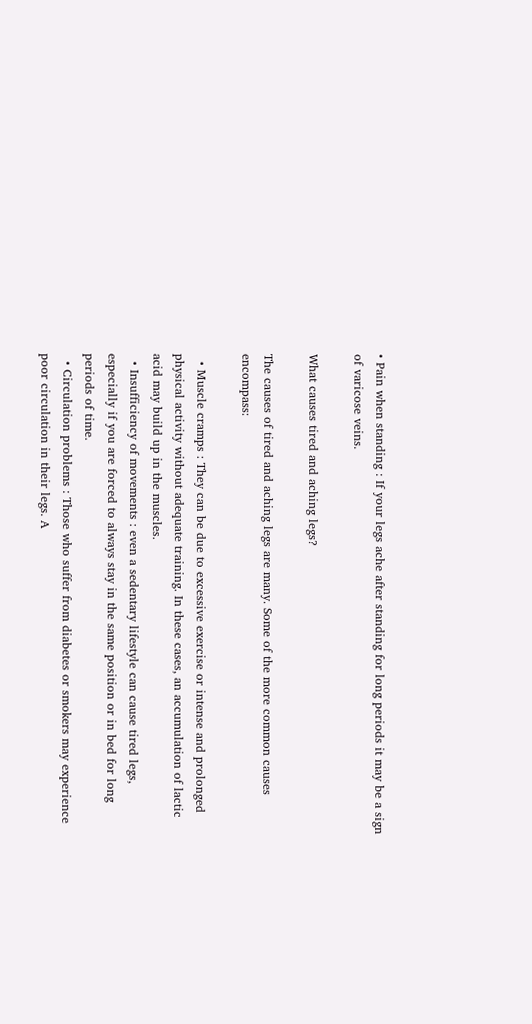• Pain when standing : If your legs ache after standing for long periods it may be a sign of varicose veins.

What causes tired and aching legs?

The causes of tired and aching legs are many. Some of the more common causes encompass:

  • Muscle cramps : They can be due to excessive exercise or intense and prolonged physical activity without adequate training. In these cases, an accumulation of lactic acid may build up in the muscles.
  • Insufficiency of movements : even a sedentary lifestyle can cause tired legs, especially if you are forced to always stay in the same position or in bed for long periods of time.
  • Circulation problems : Those who suffer from diabetes or smokers may experience poor circulation in their legs. A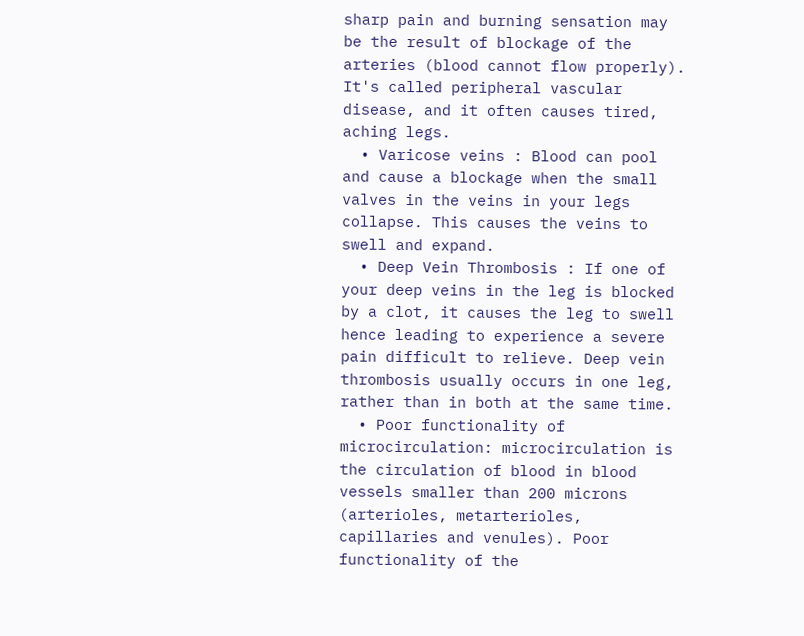sharp pain and burning sensation may be the result of blockage of the arteries (blood cannot flow properly). It's called peripheral vascular disease, and it often causes tired, aching legs.
  • Varicose veins : Blood can pool and cause a blockage when the small valves in the veins in your legs collapse. This causes the veins to swell and expand.
  • Deep Vein Thrombosis : If one of your deep veins in the leg is blocked by a clot, it causes the leg to swell hence leading to experience a severe pain difficult to relieve. Deep vein thrombosis usually occurs in one leg, rather than in both at the same time.
  • Poor functionality of microcirculation: microcirculation is the circulation of blood in blood vessels smaller than 200 microns (arterioles, metarterioles, capillaries and venules). Poor  functionality of the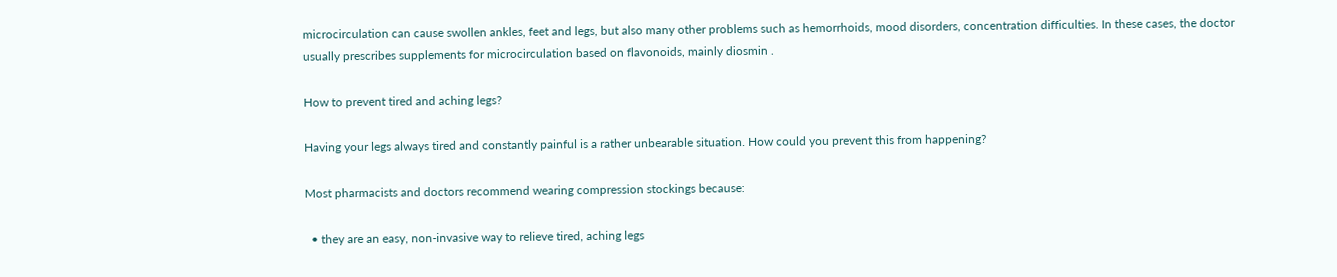microcirculation can cause swollen ankles, feet and legs, but also many other problems such as hemorrhoids, mood disorders, concentration difficulties. In these cases, the doctor usually prescribes supplements for microcirculation based on flavonoids, mainly diosmin .

How to prevent tired and aching legs?

Having your legs always tired and constantly painful is a rather unbearable situation. How could you prevent this from happening?

Most pharmacists and doctors recommend wearing compression stockings because:

  • they are an easy, non-invasive way to relieve tired, aching legs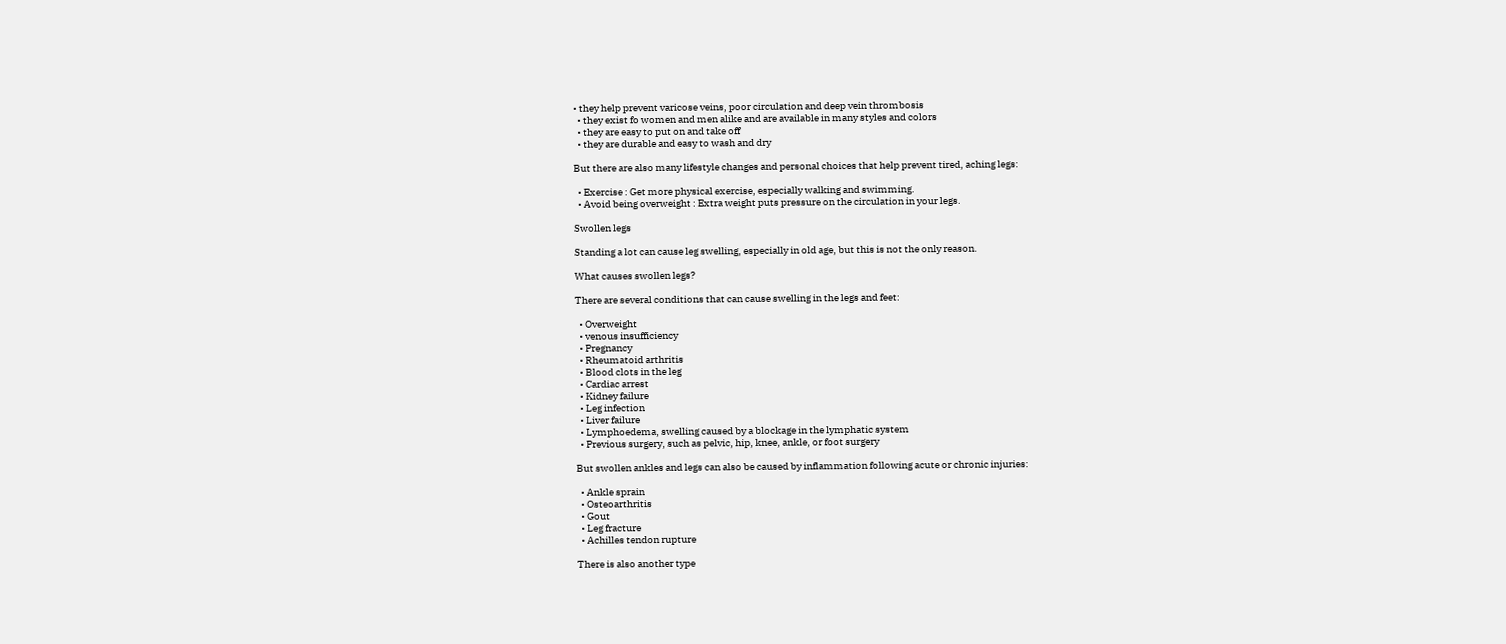• they help prevent varicose veins, poor circulation and deep vein thrombosis
  • they exist fo women and men alike and are available in many styles and colors
  • they are easy to put on and take off
  • they are durable and easy to wash and dry

But there are also many lifestyle changes and personal choices that help prevent tired, aching legs:

  • Exercise : Get more physical exercise, especially walking and swimming.
  • Avoid being overweight : Extra weight puts pressure on the circulation in your legs.

Swollen legs

Standing a lot can cause leg swelling, especially in old age, but this is not the only reason.

What causes swollen legs?

There are several conditions that can cause swelling in the legs and feet:

  • Overweight
  • venous insufficiency
  • Pregnancy
  • Rheumatoid arthritis
  • Blood clots in the leg
  • Cardiac arrest
  • Kidney failure
  • Leg infection
  • Liver failure
  • Lymphoedema, swelling caused by a blockage in the lymphatic system
  • Previous surgery, such as pelvic, hip, knee, ankle, or foot surgery

But swollen ankles and legs can also be caused by inflammation following acute or chronic injuries:

  • Ankle sprain
  • Osteoarthritis
  • Gout
  • Leg fracture
  • Achilles tendon rupture

There is also another type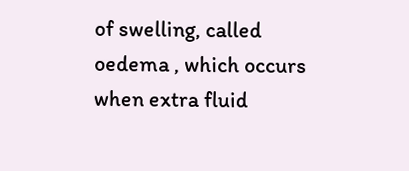of swelling, called oedema , which occurs when extra fluid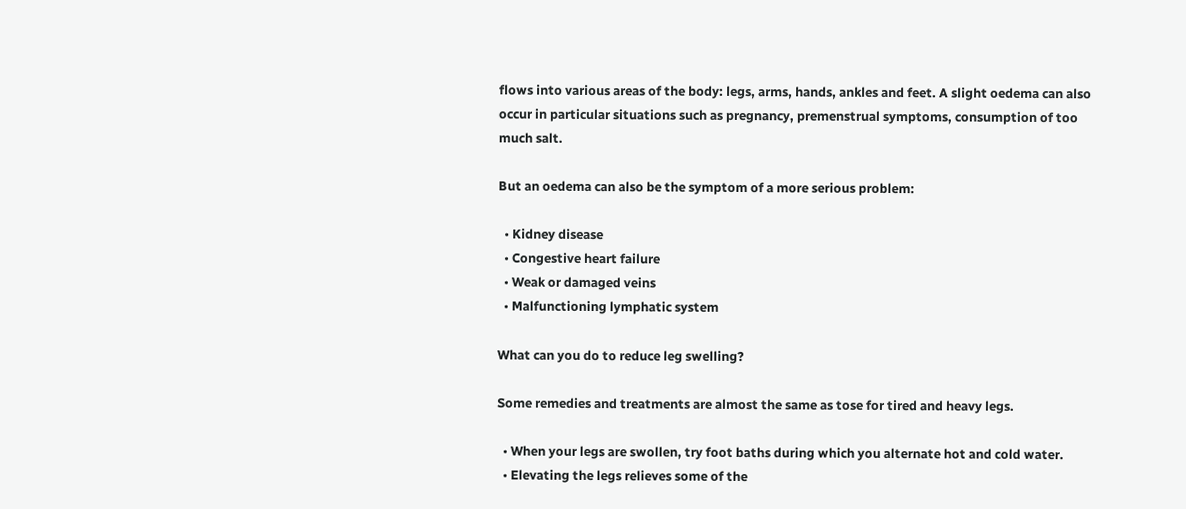flows into various areas of the body: legs, arms, hands, ankles and feet. A slight oedema can also occur in particular situations such as pregnancy, premenstrual symptoms, consumption of too much salt.

But an oedema can also be the symptom of a more serious problem:

  • Kidney disease
  • Congestive heart failure
  • Weak or damaged veins
  • Malfunctioning lymphatic system

What can you do to reduce leg swelling?

Some remedies and treatments are almost the same as tose for tired and heavy legs.

  • When your legs are swollen, try foot baths during which you alternate hot and cold water.
  • Elevating the legs relieves some of the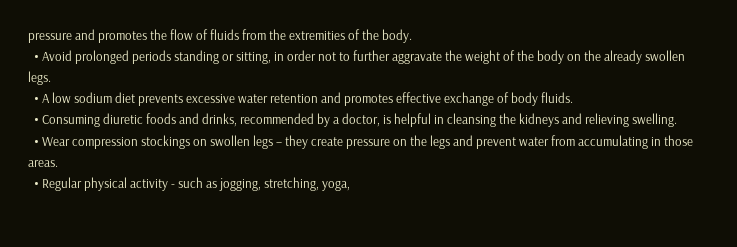pressure and promotes the flow of fluids from the extremities of the body.
  • Avoid prolonged periods standing or sitting, in order not to further aggravate the weight of the body on the already swollen legs.
  • A low sodium diet prevents excessive water retention and promotes effective exchange of body fluids.
  • Consuming diuretic foods and drinks, recommended by a doctor, is helpful in cleansing the kidneys and relieving swelling.
  • Wear compression stockings on swollen legs – they create pressure on the legs and prevent water from accumulating in those areas.
  • Regular physical activity - such as jogging, stretching, yoga,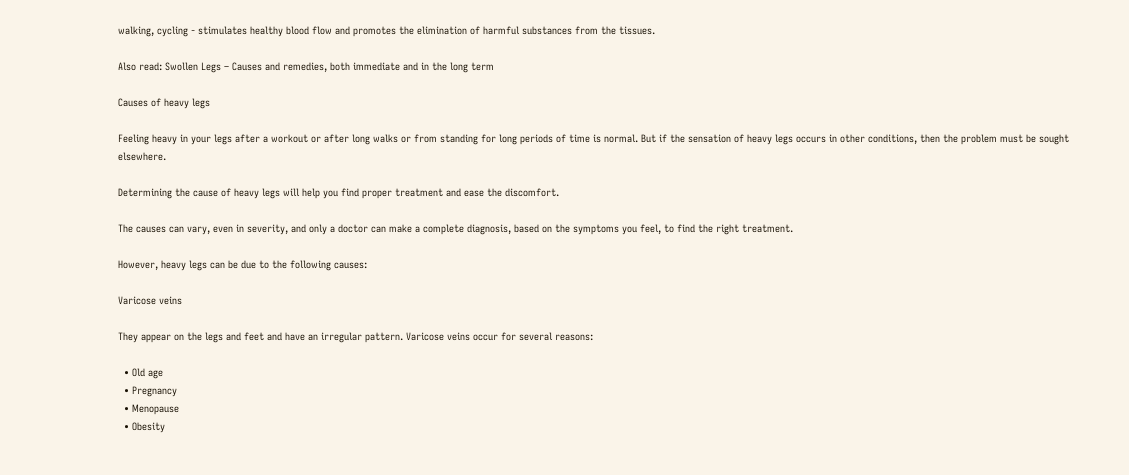walking, cycling - stimulates healthy blood flow and promotes the elimination of harmful substances from the tissues.

Also read: Swollen Legs – Causes and remedies, both immediate and in the long term

Causes of heavy legs

Feeling heavy in your legs after a workout or after long walks or from standing for long periods of time is normal. But if the sensation of heavy legs occurs in other conditions, then the problem must be sought elsewhere.

Determining the cause of heavy legs will help you find proper treatment and ease the discomfort.

The causes can vary, even in severity, and only a doctor can make a complete diagnosis, based on the symptoms you feel, to find the right treatment.

However, heavy legs can be due to the following causes:

Varicose veins

They appear on the legs and feet and have an irregular pattern. Varicose veins occur for several reasons:

  • Old age
  • Pregnancy
  • Menopause
  • Obesity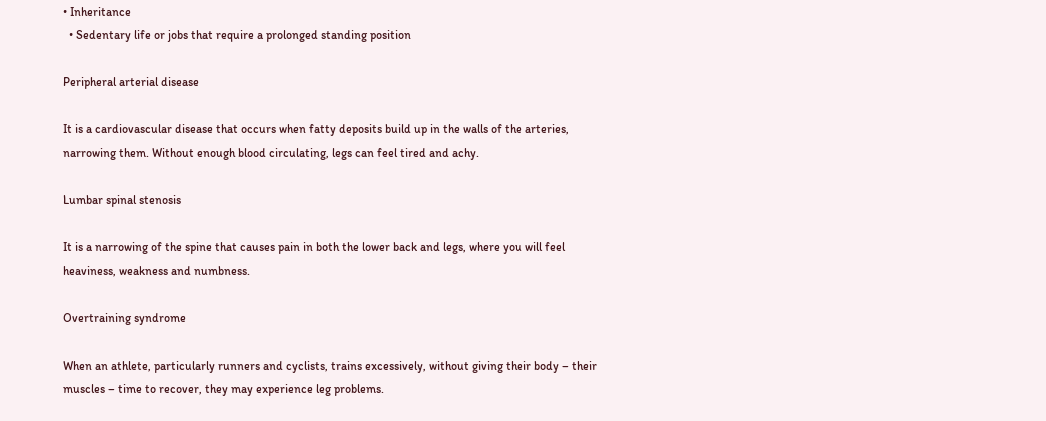• Inheritance
  • Sedentary life or jobs that require a prolonged standing position

Peripheral arterial disease

It is a cardiovascular disease that occurs when fatty deposits build up in the walls of the arteries, narrowing them. Without enough blood circulating, legs can feel tired and achy.

Lumbar spinal stenosis

It is a narrowing of the spine that causes pain in both the lower back and legs, where you will feel heaviness, weakness and numbness.

Overtraining syndrome

When an athlete, particularly runners and cyclists, trains excessively, without giving their body – their muscles – time to recover, they may experience leg problems.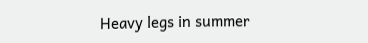Heavy legs in summer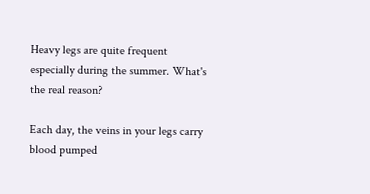Heavy legs are quite frequent especially during the summer. What's the real reason?

Each day, the veins in your legs carry blood pumped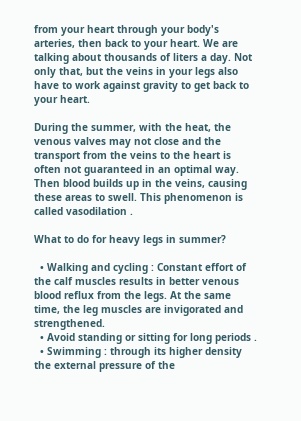from your heart through your body's arteries, then back to your heart. We are talking about thousands of liters a day. Not only that, but the veins in your legs also have to work against gravity to get back to your heart.

During the summer, with the heat, the venous valves may not close and the transport from the veins to the heart is often not guaranteed in an optimal way. Then blood builds up in the veins, causing these areas to swell. This phenomenon is called vasodilation .

What to do for heavy legs in summer?

  • Walking and cycling : Constant effort of the calf muscles results in better venous blood reflux from the legs. At the same time, the leg muscles are invigorated and strengthened.
  • Avoid standing or sitting for long periods .
  • Swimming : through its higher density the external pressure of the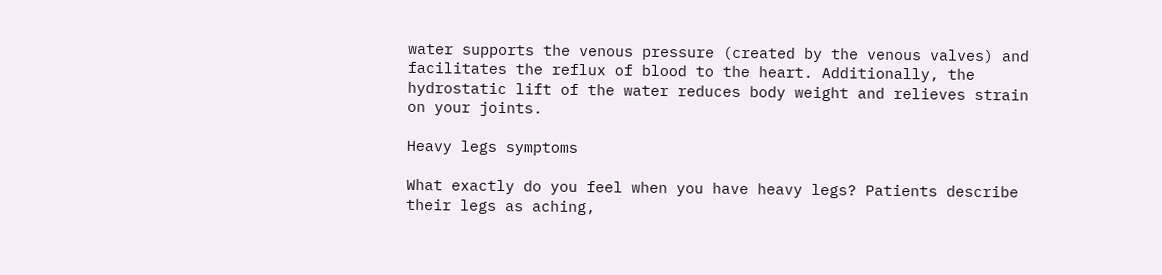water supports the venous pressure (created by the venous valves) and facilitates the reflux of blood to the heart. Additionally, the hydrostatic lift of the water reduces body weight and relieves strain on your joints.

Heavy legs symptoms

What exactly do you feel when you have heavy legs? Patients describe their legs as aching,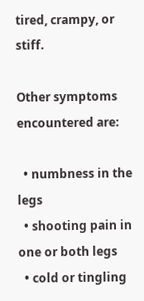tired, crampy, or stiff.

Other symptoms encountered are:

  • numbness in the legs
  • shooting pain in one or both legs
  • cold or tingling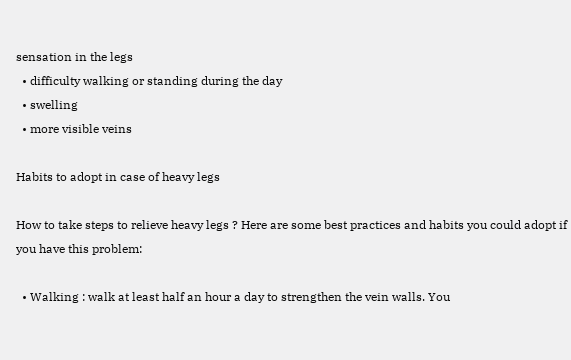sensation in the legs
  • difficulty walking or standing during the day
  • swelling
  • more visible veins

Habits to adopt in case of heavy legs

How to take steps to relieve heavy legs ? Here are some best practices and habits you could adopt if you have this problem:

  • Walking : walk at least half an hour a day to strengthen the vein walls. You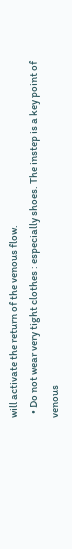will activate the return of the venous flow.
  • Do not wear very tight clothes : especially shoes. The instep is a key point of venous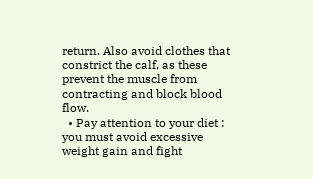return. Also avoid clothes that constrict the calf, as these prevent the muscle from contracting and block blood flow.
  • Pay attention to your diet : you must avoid excessive weight gain and fight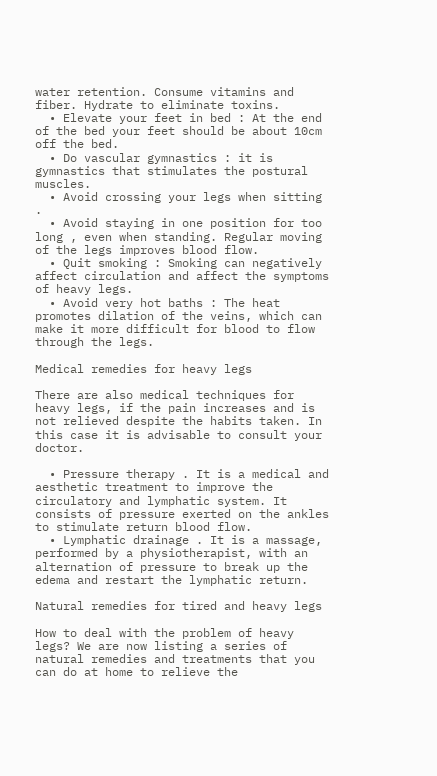water retention. Consume vitamins and fiber. Hydrate to eliminate toxins.
  • Elevate your feet in bed : At the end of the bed your feet should be about 10cm off the bed.
  • Do vascular gymnastics : it is gymnastics that stimulates the postural muscles.
  • Avoid crossing your legs when sitting .
  • Avoid staying in one position for too long , even when standing. Regular moving of the legs improves blood flow.
  • Quit smoking : Smoking can negatively affect circulation and affect the symptoms of heavy legs.
  • Avoid very hot baths : The heat promotes dilation of the veins, which can make it more difficult for blood to flow through the legs.

Medical remedies for heavy legs

There are also medical techniques for heavy legs, if the pain increases and is not relieved despite the habits taken. In this case it is advisable to consult your doctor.

  • Pressure therapy . It is a medical and aesthetic treatment to improve the circulatory and lymphatic system. It consists of pressure exerted on the ankles to stimulate return blood flow.
  • Lymphatic drainage . It is a massage, performed by a physiotherapist, with an alternation of pressure to break up the edema and restart the lymphatic return.

Natural remedies for tired and heavy legs

How to deal with the problem of heavy legs? We are now listing a series of natural remedies and treatments that you can do at home to relieve the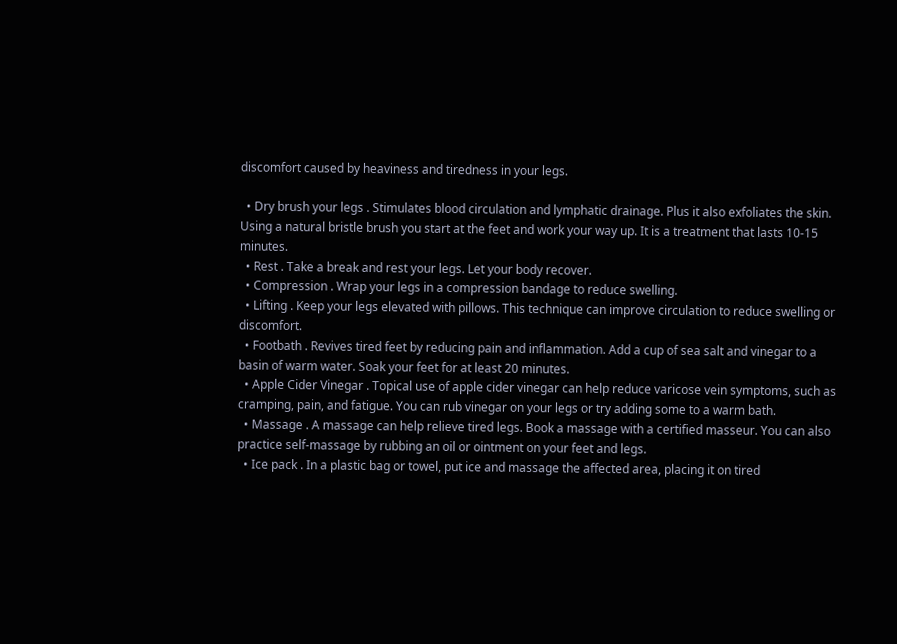discomfort caused by heaviness and tiredness in your legs.

  • Dry brush your legs . Stimulates blood circulation and lymphatic drainage. Plus it also exfoliates the skin. Using a natural bristle brush you start at the feet and work your way up. It is a treatment that lasts 10-15 minutes.
  • Rest . Take a break and rest your legs. Let your body recover.
  • Compression . Wrap your legs in a compression bandage to reduce swelling.
  • Lifting . Keep your legs elevated with pillows. This technique can improve circulation to reduce swelling or discomfort.
  • Footbath . Revives tired feet by reducing pain and inflammation. Add a cup of sea salt and vinegar to a basin of warm water. Soak your feet for at least 20 minutes.
  • Apple Cider Vinegar . Topical use of apple cider vinegar can help reduce varicose vein symptoms, such as cramping, pain, and fatigue. You can rub vinegar on your legs or try adding some to a warm bath.
  • Massage . A massage can help relieve tired legs. Book a massage with a certified masseur. You can also practice self-massage by rubbing an oil or ointment on your feet and legs.
  • Ice pack . In a plastic bag or towel, put ice and massage the affected area, placing it on tired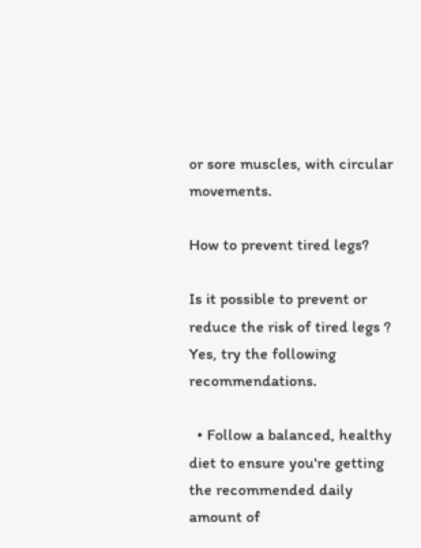or sore muscles, with circular movements.

How to prevent tired legs?

Is it possible to prevent or reduce the risk of tired legs ? Yes, try the following recommendations.

  • Follow a balanced, healthy diet to ensure you're getting the recommended daily amount of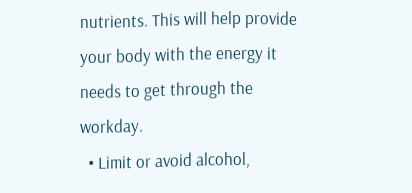nutrients. This will help provide your body with the energy it needs to get through the workday.
  • Limit or avoid alcohol,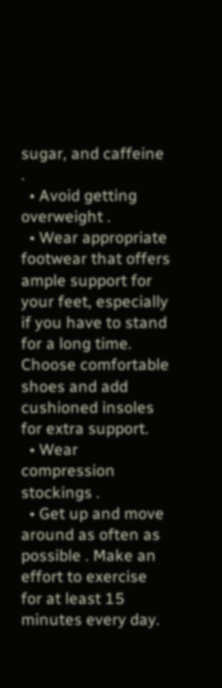sugar, and caffeine .
  • Avoid getting overweight .
  • Wear appropriate footwear that offers ample support for your feet, especially if you have to stand for a long time. Choose comfortable shoes and add cushioned insoles for extra support.
  • Wear compression stockings .
  • Get up and move around as often as possible . Make an effort to exercise for at least 15 minutes every day.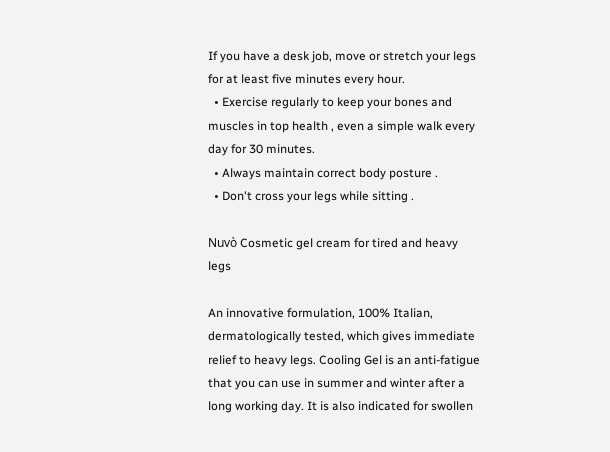If you have a desk job, move or stretch your legs for at least five minutes every hour.
  • Exercise regularly to keep your bones and muscles in top health , even a simple walk every day for 30 minutes.
  • Always maintain correct body posture .
  • Don't cross your legs while sitting .

Nuvò Cosmetic gel cream for tired and heavy legs

An innovative formulation, 100% Italian, dermatologically tested, which gives immediate relief to heavy legs. Cooling Gel is an anti-fatigue that you can use in summer and winter after a long working day. It is also indicated for swollen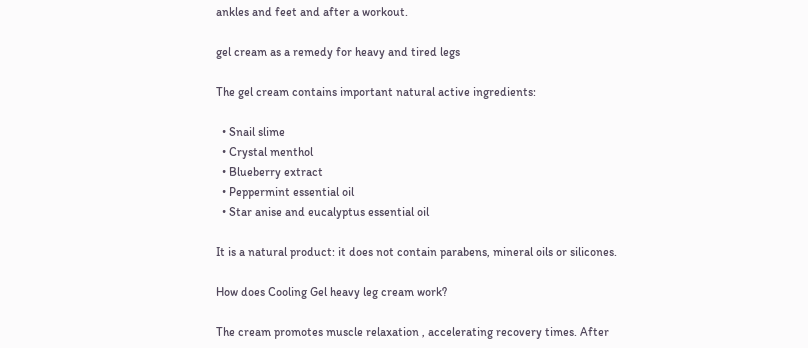ankles and feet and after a workout.

gel cream as a remedy for heavy and tired legs

The gel cream contains important natural active ingredients:

  • Snail slime
  • Crystal menthol
  • Blueberry extract
  • Peppermint essential oil
  • Star anise and eucalyptus essential oil

It is a natural product: it does not contain parabens, mineral oils or silicones.

How does Cooling Gel heavy leg cream work?

The cream promotes muscle relaxation , accelerating recovery times. After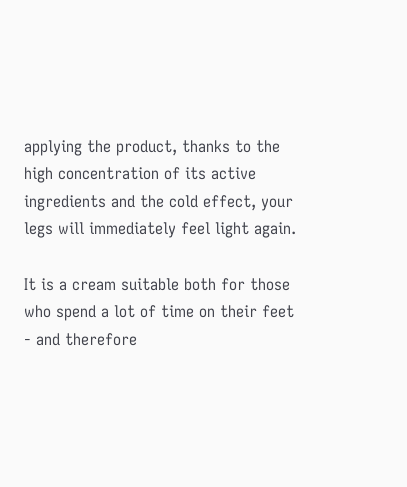applying the product, thanks to the high concentration of its active ingredients and the cold effect, your legs will immediately feel light again.

It is a cream suitable both for those who spend a lot of time on their feet - and therefore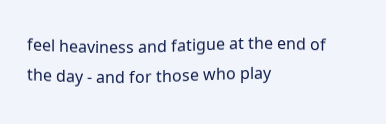feel heaviness and fatigue at the end of the day - and for those who play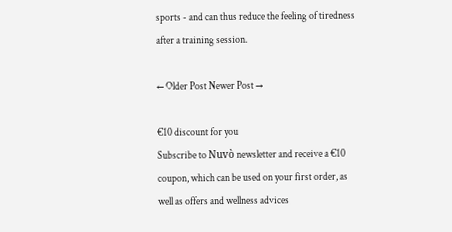sports - and can thus reduce the feeling of tiredness after a training session.

← Older Post Newer Post →

€10 discount for you
Subscribe to Nuvò newsletter and receive a €10 coupon, which can be used on your first order, as well as offers and wellness advices